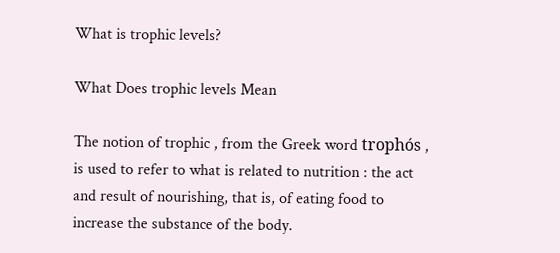What is trophic levels?

What Does trophic levels Mean

The notion of trophic , from the Greek word trophós , is used to refer to what is related to nutrition : the act and result of nourishing, that is, of eating food to increase the substance of the body.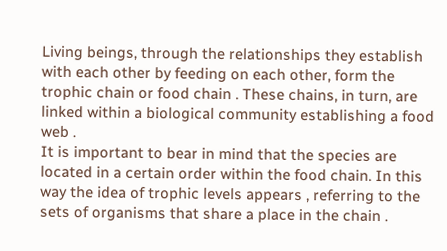Living beings, through the relationships they establish with each other by feeding on each other, form the trophic chain or food chain . These chains, in turn, are linked within a biological community establishing a food web .
It is important to bear in mind that the species are located in a certain order within the food chain. In this way the idea of trophic levels appears , referring to the sets of organisms that share a place in the chain .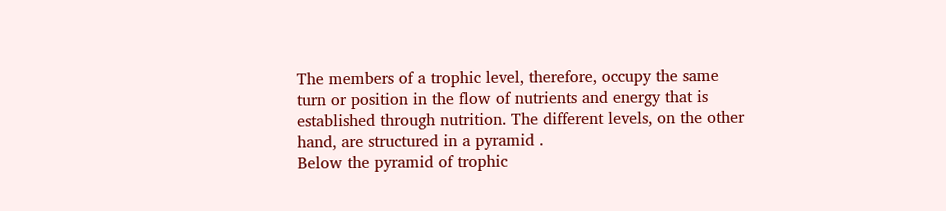The members of a trophic level, therefore, occupy the same turn or position in the flow of nutrients and energy that is established through nutrition. The different levels, on the other hand, are structured in a pyramid .
Below the pyramid of trophic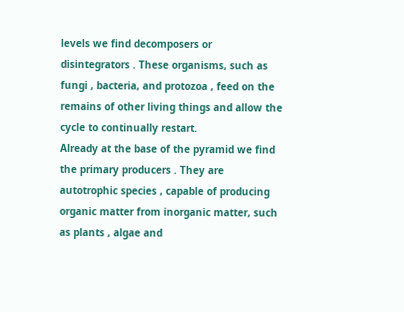levels we find decomposers or disintegrators . These organisms, such as fungi , bacteria, and protozoa , feed on the remains of other living things and allow the cycle to continually restart.
Already at the base of the pyramid we find the primary producers . They are autotrophic species , capable of producing organic matter from inorganic matter, such as plants , algae and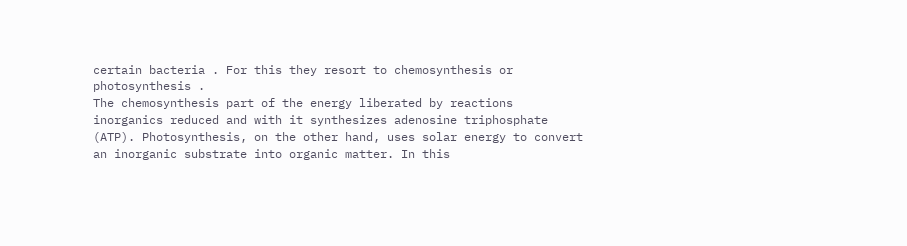certain bacteria . For this they resort to chemosynthesis or photosynthesis .
The chemosynthesis part of the energy liberated by reactions inorganics reduced and with it synthesizes adenosine triphosphate (ATP). Photosynthesis, on the other hand, uses solar energy to convert an inorganic substrate into organic matter. In this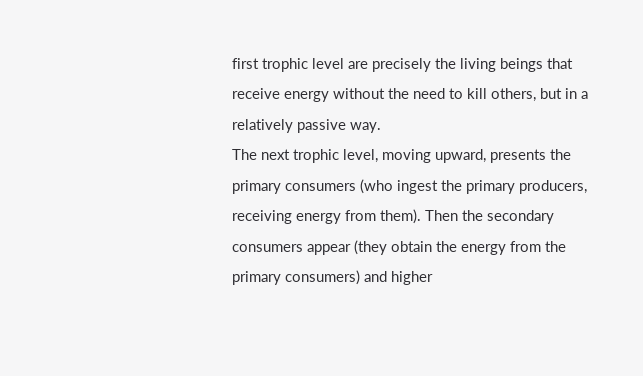first trophic level are precisely the living beings that receive energy without the need to kill others, but in a relatively passive way.
The next trophic level, moving upward, presents the primary consumers (who ingest the primary producers, receiving energy from them). Then the secondary consumers appear (they obtain the energy from the primary consumers) and higher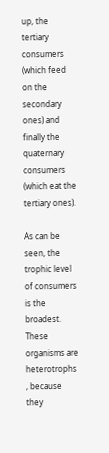up, the tertiary consumers (which feed on the secondary ones) and finally the quaternary consumers (which eat the tertiary ones).

As can be seen, the trophic level of consumers is the broadest. These organisms are heterotrophs , because they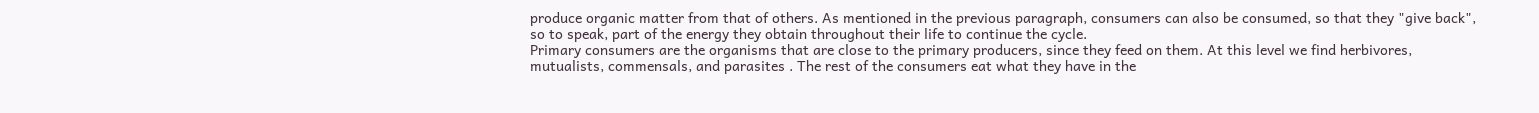produce organic matter from that of others. As mentioned in the previous paragraph, consumers can also be consumed, so that they "give back", so to speak, part of the energy they obtain throughout their life to continue the cycle.
Primary consumers are the organisms that are close to the primary producers, since they feed on them. At this level we find herbivores, mutualists, commensals, and parasites . The rest of the consumers eat what they have in the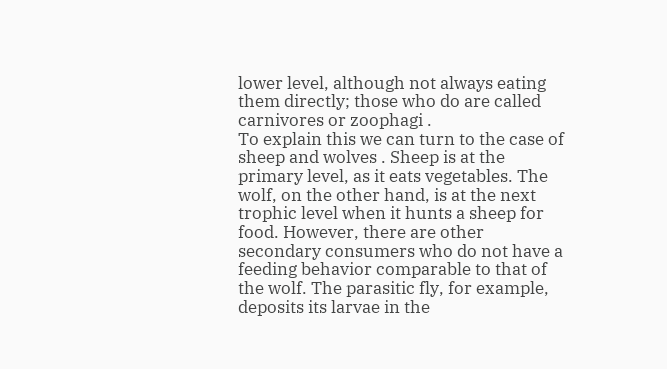lower level, although not always eating them directly; those who do are called carnivores or zoophagi .
To explain this we can turn to the case of sheep and wolves . Sheep is at the primary level, as it eats vegetables. The wolf, on the other hand, is at the next trophic level when it hunts a sheep for food. However, there are other secondary consumers who do not have a feeding behavior comparable to that of the wolf. The parasitic fly, for example, deposits its larvae in the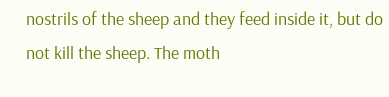nostrils of the sheep and they feed inside it, but do not kill the sheep. The moth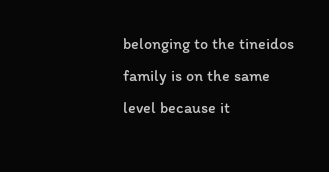belonging to the tineidos family is on the same level because it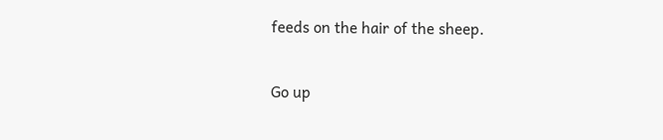feeds on the hair of the sheep.

Go up